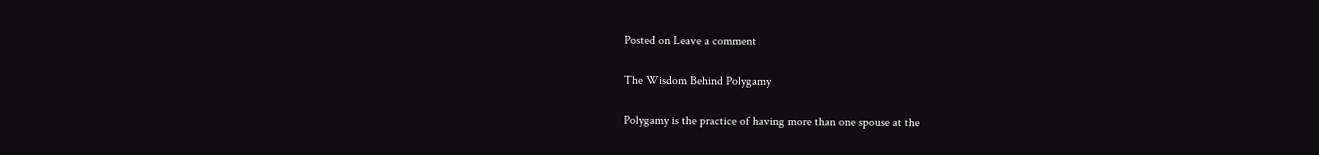Posted on Leave a comment

The Wisdom Behind Polygamy

Polygamy is the practice of having more than one spouse at the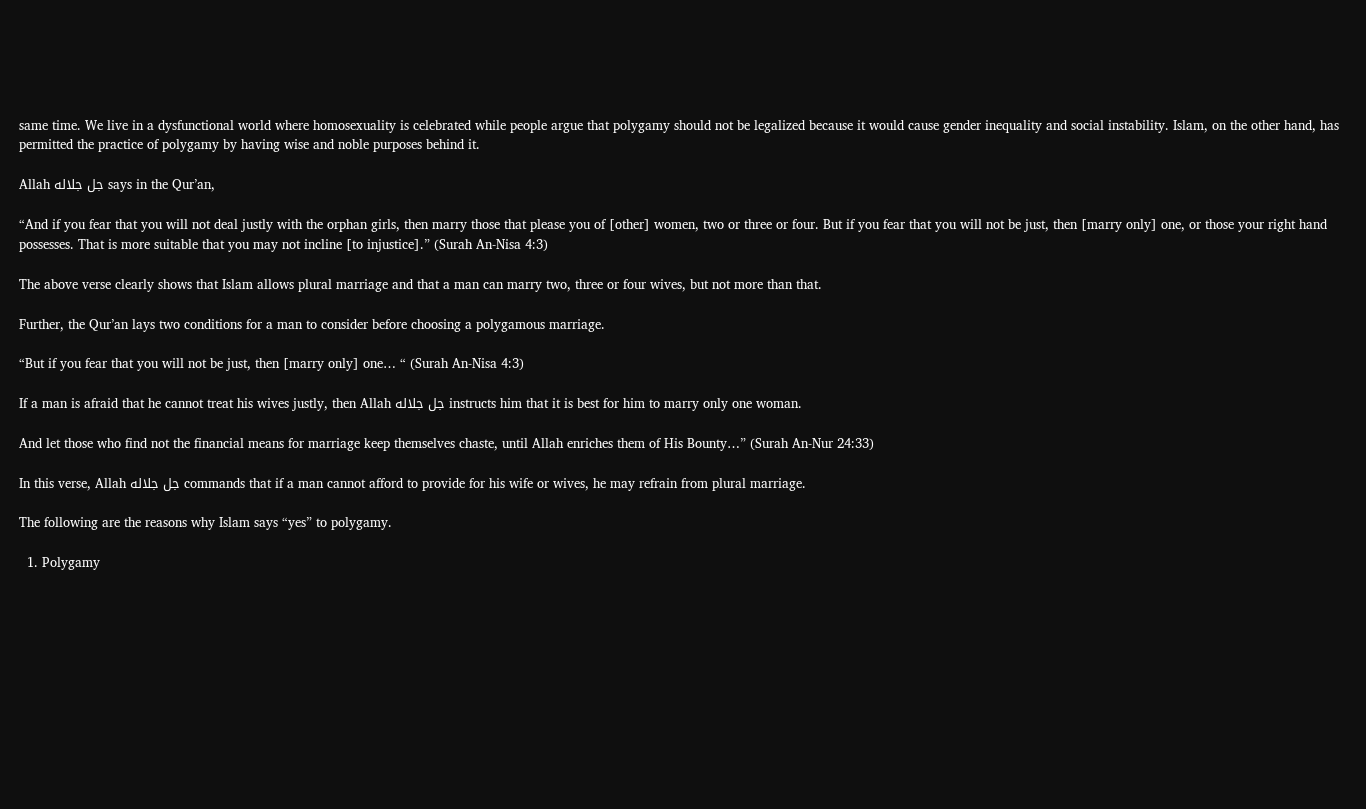same time. We live in a dysfunctional world where homosexuality is celebrated while people argue that polygamy should not be legalized because it would cause gender inequality and social instability. Islam, on the other hand, has permitted the practice of polygamy by having wise and noble purposes behind it.

Allah جل جلاله says in the Qur’an,

“And if you fear that you will not deal justly with the orphan girls, then marry those that please you of [other] women, two or three or four. But if you fear that you will not be just, then [marry only] one, or those your right hand possesses. That is more suitable that you may not incline [to injustice].” (Surah An-Nisa 4:3)

The above verse clearly shows that Islam allows plural marriage and that a man can marry two, three or four wives, but not more than that.

Further, the Qur’an lays two conditions for a man to consider before choosing a polygamous marriage.

“But if you fear that you will not be just, then [marry only] one… “ (Surah An-Nisa 4:3)

If a man is afraid that he cannot treat his wives justly, then Allah جل جلاله instructs him that it is best for him to marry only one woman.

And let those who find not the financial means for marriage keep themselves chaste, until Allah enriches them of His Bounty…” (Surah An-Nur 24:33)

In this verse, Allah جل جلاله commands that if a man cannot afford to provide for his wife or wives, he may refrain from plural marriage.

The following are the reasons why Islam says “yes” to polygamy.

  1. Polygamy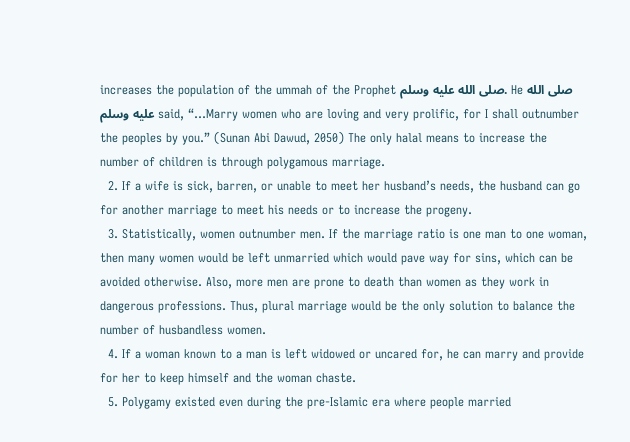increases the population of the ummah of the Prophet صلى الله عليه وسلم. He صلى الله عليه وسلم said, “…Marry women who are loving and very prolific, for I shall outnumber the peoples by you.” (Sunan Abi Dawud, 2050) The only halal means to increase the number of children is through polygamous marriage.
  2. If a wife is sick, barren, or unable to meet her husband’s needs, the husband can go for another marriage to meet his needs or to increase the progeny.
  3. Statistically, women outnumber men. If the marriage ratio is one man to one woman, then many women would be left unmarried which would pave way for sins, which can be avoided otherwise. Also, more men are prone to death than women as they work in dangerous professions. Thus, plural marriage would be the only solution to balance the number of husbandless women.
  4. If a woman known to a man is left widowed or uncared for, he can marry and provide for her to keep himself and the woman chaste.
  5. Polygamy existed even during the pre-Islamic era where people married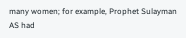many women; for example, Prophet Sulayman AS had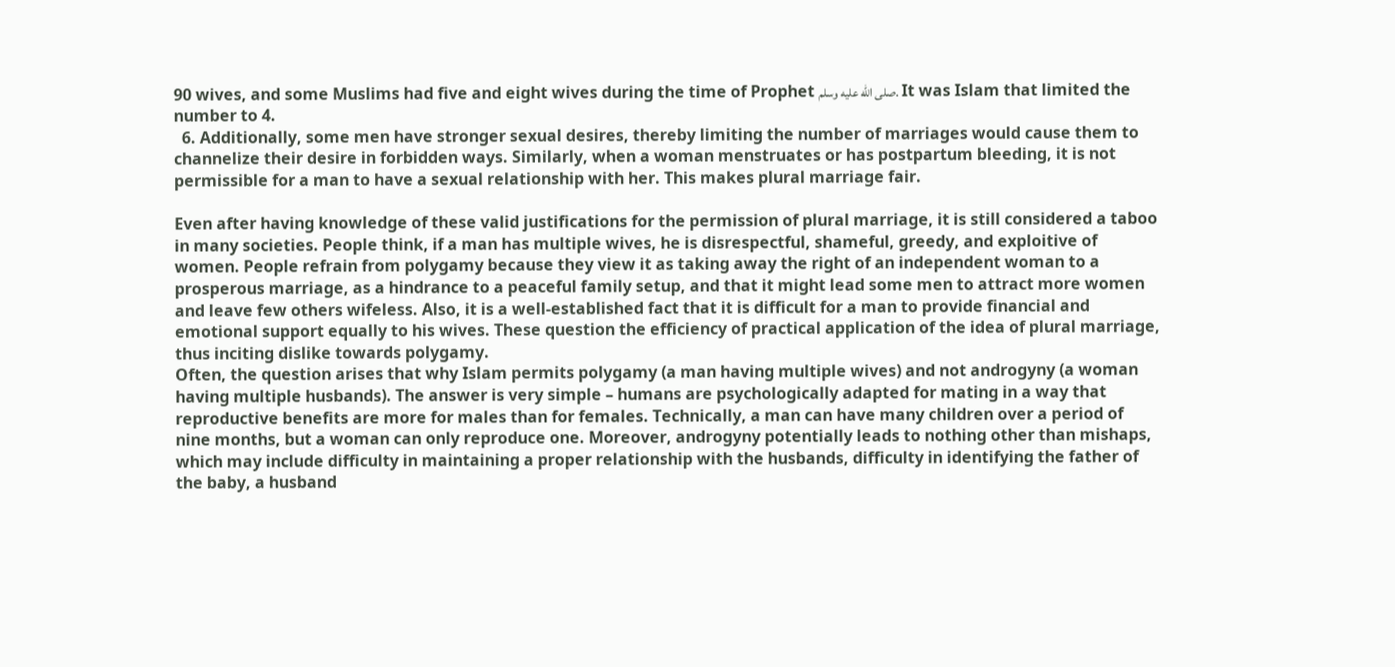90 wives, and some Muslims had five and eight wives during the time of Prophet صلى الله عليه وسلم. It was Islam that limited the number to 4.
  6. Additionally, some men have stronger sexual desires, thereby limiting the number of marriages would cause them to channelize their desire in forbidden ways. Similarly, when a woman menstruates or has postpartum bleeding, it is not permissible for a man to have a sexual relationship with her. This makes plural marriage fair.

Even after having knowledge of these valid justifications for the permission of plural marriage, it is still considered a taboo in many societies. People think, if a man has multiple wives, he is disrespectful, shameful, greedy, and exploitive of women. People refrain from polygamy because they view it as taking away the right of an independent woman to a prosperous marriage, as a hindrance to a peaceful family setup, and that it might lead some men to attract more women and leave few others wifeless. Also, it is a well-established fact that it is difficult for a man to provide financial and emotional support equally to his wives. These question the efficiency of practical application of the idea of plural marriage, thus inciting dislike towards polygamy.
Often, the question arises that why Islam permits polygamy (a man having multiple wives) and not androgyny (a woman having multiple husbands). The answer is very simple – humans are psychologically adapted for mating in a way that reproductive benefits are more for males than for females. Technically, a man can have many children over a period of nine months, but a woman can only reproduce one. Moreover, androgyny potentially leads to nothing other than mishaps, which may include difficulty in maintaining a proper relationship with the husbands, difficulty in identifying the father of the baby, a husband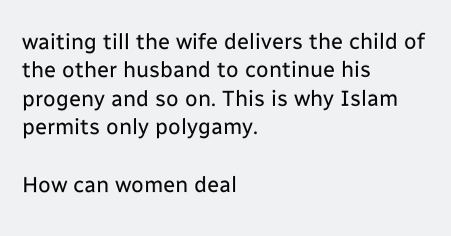waiting till the wife delivers the child of the other husband to continue his progeny and so on. This is why Islam permits only polygamy.

How can women deal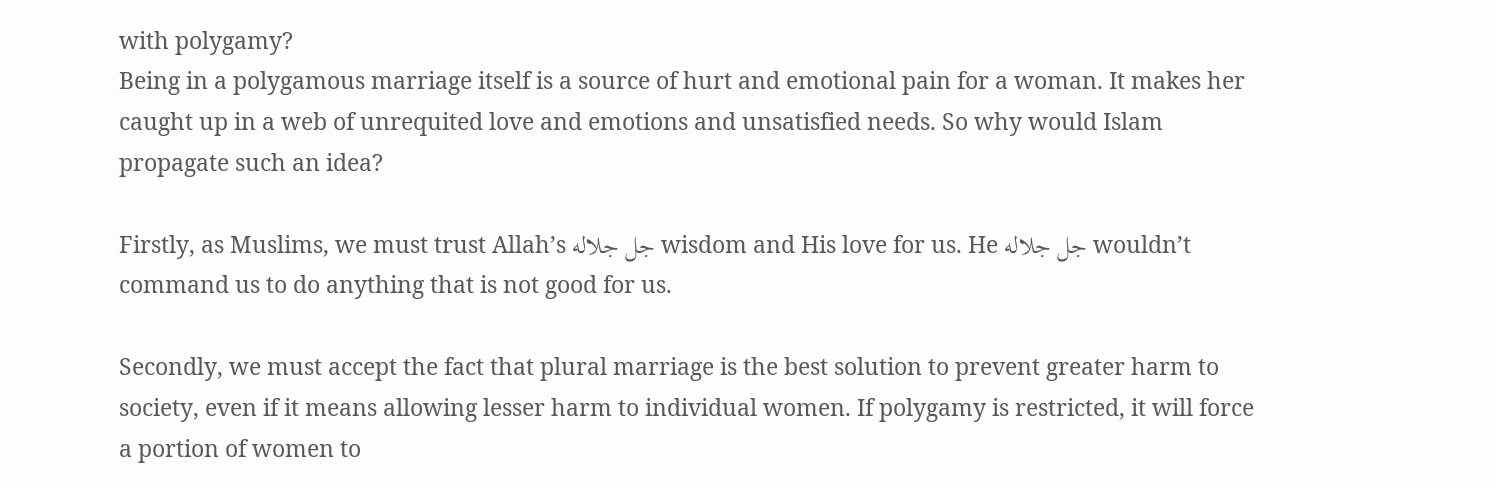with polygamy?
Being in a polygamous marriage itself is a source of hurt and emotional pain for a woman. It makes her caught up in a web of unrequited love and emotions and unsatisfied needs. So why would Islam propagate such an idea?

Firstly, as Muslims, we must trust Allah’s جل جلاله wisdom and His love for us. He جل جلاله wouldn’t command us to do anything that is not good for us.

Secondly, we must accept the fact that plural marriage is the best solution to prevent greater harm to society, even if it means allowing lesser harm to individual women. If polygamy is restricted, it will force a portion of women to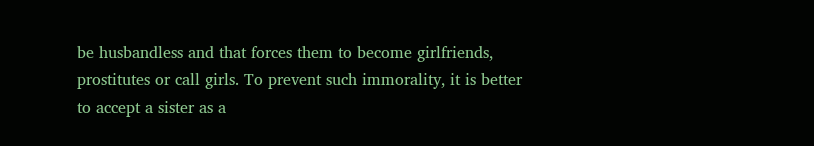be husbandless and that forces them to become girlfriends, prostitutes or call girls. To prevent such immorality, it is better to accept a sister as a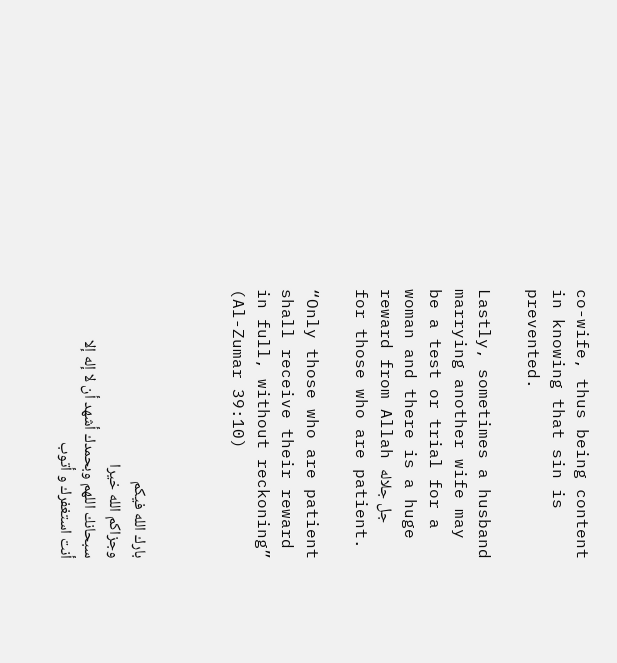co-wife, thus being content in knowing that sin is prevented.

Lastly, sometimes a husband marrying another wife may be a test or trial for a woman and there is a huge reward from Allah جل جلاله for those who are patient.

“Only those who are patient shall receive their reward in full, without reckoning” (Al-Zumar 39:10)



بارك الله فيكم
وجزاكم الله خيرا
سبحانك اللهم وبحمدك أشهد أن لا إله إلا أنت استغفرك و أتوب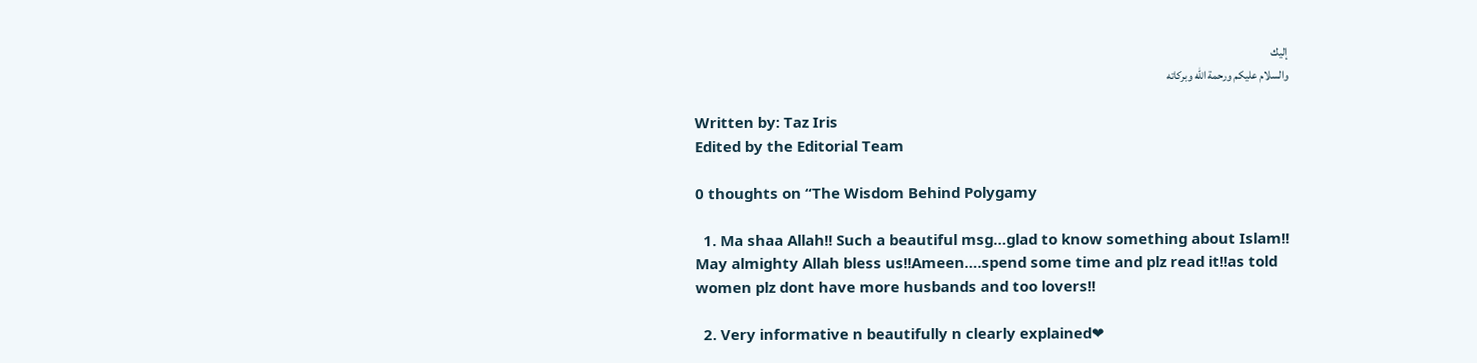إليك
والسلام عليكم ورحمة الله وبركاته

Written by: Taz Iris
Edited by the Editorial Team

0 thoughts on “The Wisdom Behind Polygamy

  1. Ma shaa Allah!! Such a beautiful msg…glad to know something about Islam!! May almighty Allah bless us!!Ameen….spend some time and plz read it!!as told women plz dont have more husbands and too lovers!!

  2. Very informative n beautifully n clearly explained❤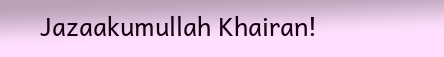Jazaakumullah Khairan!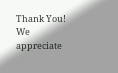Thank You! We appreciate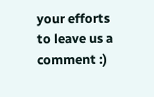your efforts to leave us a comment :)